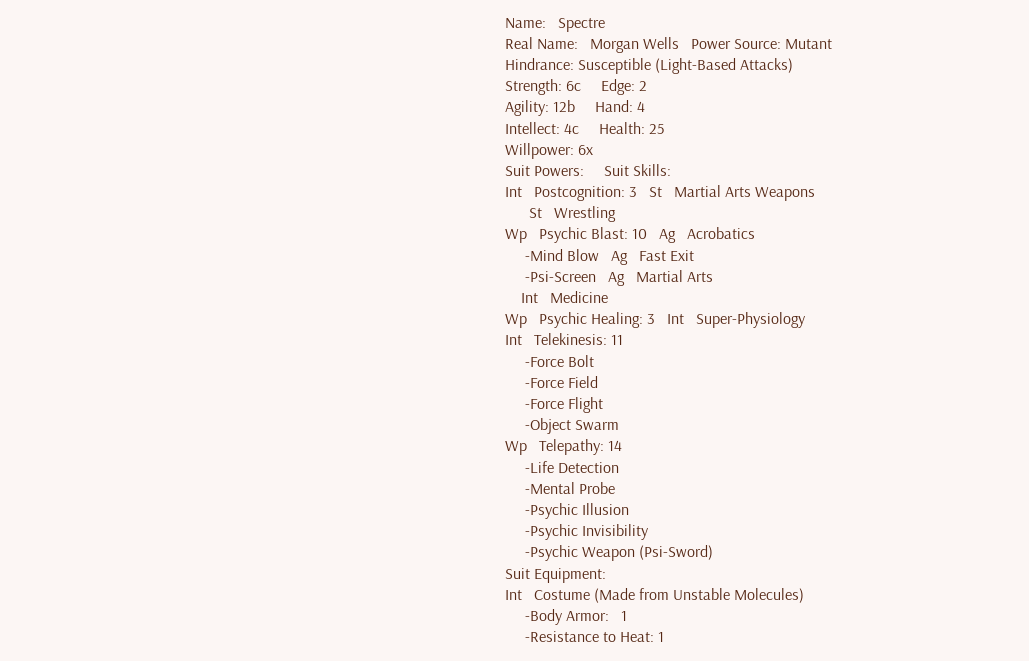Name:   Spectre
Real Name:   Morgan Wells   Power Source: Mutant
Hindrance: Susceptible (Light-Based Attacks)
Strength: 6c     Edge: 2
Agility: 12b     Hand: 4
Intellect: 4c     Health: 25
Willpower: 6x
Suit Powers:     Suit Skills:
Int   Postcognition: 3   St   Martial Arts Weapons
      St   Wrestling
Wp   Psychic Blast: 10   Ag   Acrobatics
     -Mind Blow   Ag   Fast Exit
     -Psi-Screen   Ag   Martial Arts
    Int   Medicine
Wp   Psychic Healing: 3   Int   Super-Physiology
Int   Telekinesis: 11
     -Force Bolt
     -Force Field
     -Force Flight
     -Object Swarm
Wp   Telepathy: 14
     -Life Detection
     -Mental Probe
     -Psychic Illusion
     -Psychic Invisibility
     -Psychic Weapon (Psi-Sword)
Suit Equipment:
Int   Costume (Made from Unstable Molecules)
     -Body Armor:   1
     -Resistance to Heat: 1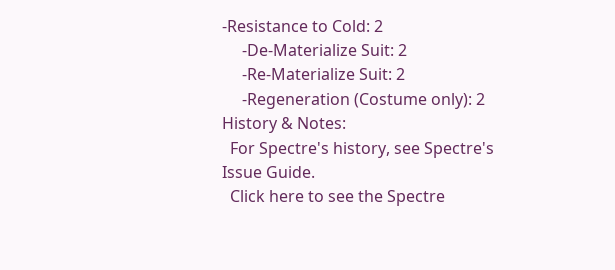-Resistance to Cold: 2
     -De-Materialize Suit: 2
     -Re-Materialize Suit: 2
     -Regeneration (Costume only): 2
History & Notes:
  For Spectre's history, see Spectre's Issue Guide.
  Click here to see the Spectre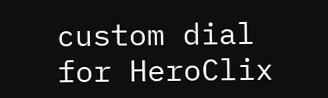custom dial for HeroClix